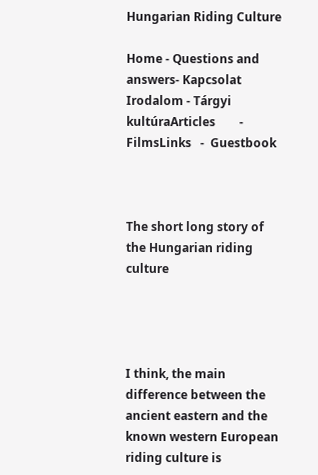Hungarian Riding Culture

Home - Questions and answers- Kapcsolat  Irodalom - Tárgyi kultúraArticles        - FilmsLinks   -  Guestbook



The short long story of the Hungarian riding culture




I think, the main difference between the ancient eastern and the known western European riding culture is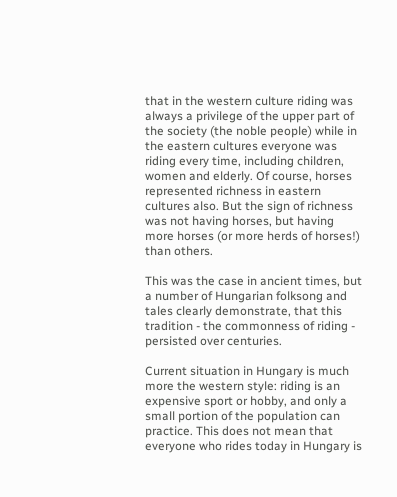that in the western culture riding was always a privilege of the upper part of the society (the noble people) while in the eastern cultures everyone was riding every time, including children, women and elderly. Of course, horses represented richness in eastern cultures also. But the sign of richness was not having horses, but having more horses (or more herds of horses!) than others.

This was the case in ancient times, but a number of Hungarian folksong and tales clearly demonstrate, that this tradition - the commonness of riding - persisted over centuries.

Current situation in Hungary is much more the western style: riding is an expensive sport or hobby, and only a small portion of the population can practice. This does not mean that everyone who rides today in Hungary is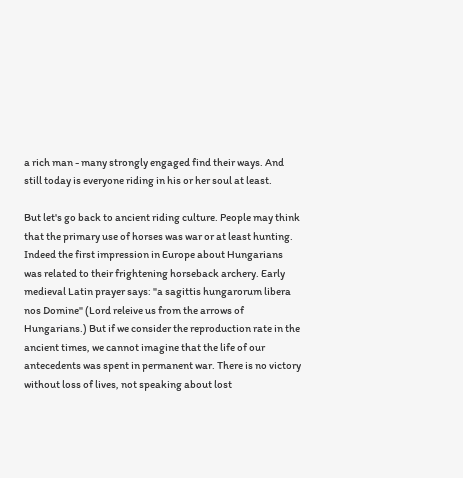a rich man - many strongly engaged find their ways. And still today is everyone riding in his or her soul at least.

But let's go back to ancient riding culture. People may think that the primary use of horses was war or at least hunting. Indeed the first impression in Europe about Hungarians was related to their frightening horseback archery. Early medieval Latin prayer says: "a sagittis hungarorum libera nos Domine" (Lord releive us from the arrows of Hungarians.) But if we consider the reproduction rate in the ancient times, we cannot imagine that the life of our antecedents was spent in permanent war. There is no victory without loss of lives, not speaking about lost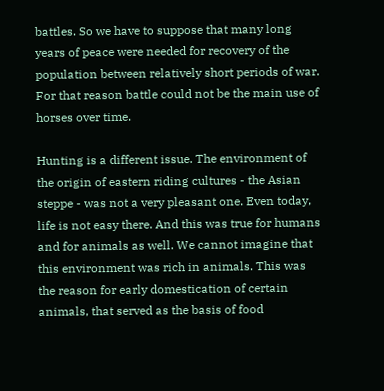battles. So we have to suppose that many long years of peace were needed for recovery of the population between relatively short periods of war. For that reason battle could not be the main use of horses over time.

Hunting is a different issue. The environment of the origin of eastern riding cultures - the Asian steppe - was not a very pleasant one. Even today, life is not easy there. And this was true for humans and for animals as well. We cannot imagine that this environment was rich in animals. This was the reason for early domestication of certain animals, that served as the basis of food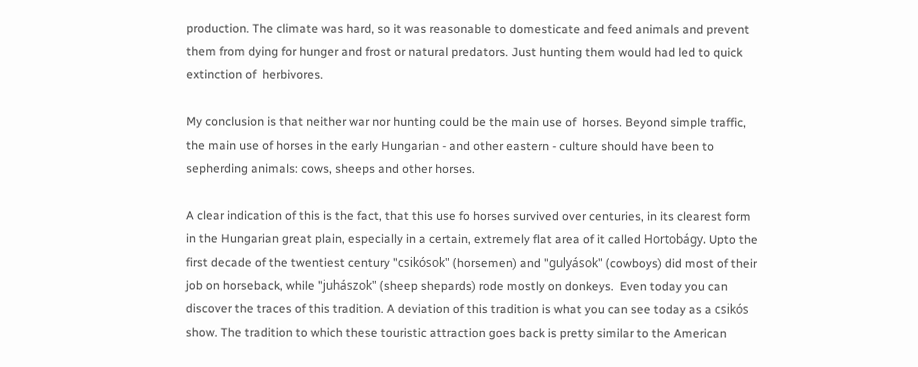production. The climate was hard, so it was reasonable to domesticate and feed animals and prevent them from dying for hunger and frost or natural predators. Just hunting them would had led to quick extinction of  herbivores.

My conclusion is that neither war nor hunting could be the main use of  horses. Beyond simple traffic, the main use of horses in the early Hungarian - and other eastern - culture should have been to sepherding animals: cows, sheeps and other horses.

A clear indication of this is the fact, that this use fo horses survived over centuries, in its clearest form in the Hungarian great plain, especially in a certain, extremely flat area of it called Hortobágy. Upto the first decade of the twentiest century "csikósok" (horsemen) and "gulyások" (cowboys) did most of their job on horseback, while "juhászok" (sheep shepards) rode mostly on donkeys.  Even today you can discover the traces of this tradition. A deviation of this tradition is what you can see today as a csikós show. The tradition to which these touristic attraction goes back is pretty similar to the American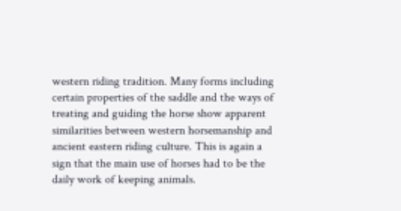western riding tradition. Many forms including certain properties of the saddle and the ways of treating and guiding the horse show apparent similarities between western horsemanship and ancient eastern riding culture. This is again a sign that the main use of horses had to be the daily work of keeping animals.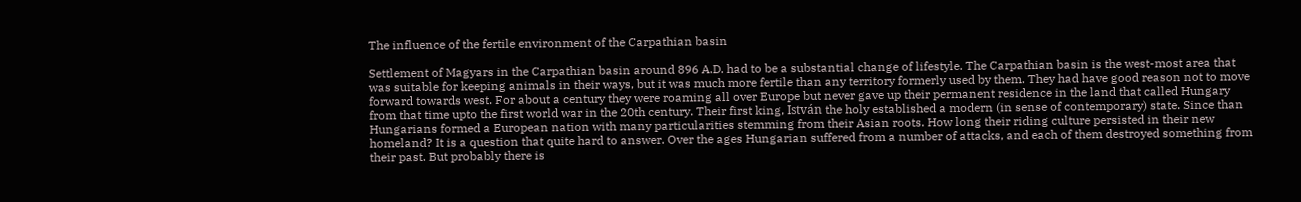The influence of the fertile environment of the Carpathian basin

Settlement of Magyars in the Carpathian basin around 896 A.D. had to be a substantial change of lifestyle. The Carpathian basin is the west-most area that was suitable for keeping animals in their ways, but it was much more fertile than any territory formerly used by them. They had have good reason not to move forward towards west. For about a century they were roaming all over Europe but never gave up their permanent residence in the land that called Hungary from that time upto the first world war in the 20th century. Their first king, István the holy established a modern (in sense of contemporary) state. Since than Hungarians formed a European nation with many particularities stemming from their Asian roots. How long their riding culture persisted in their new homeland? It is a question that quite hard to answer. Over the ages Hungarian suffered from a number of attacks, and each of them destroyed something from their past. But probably there is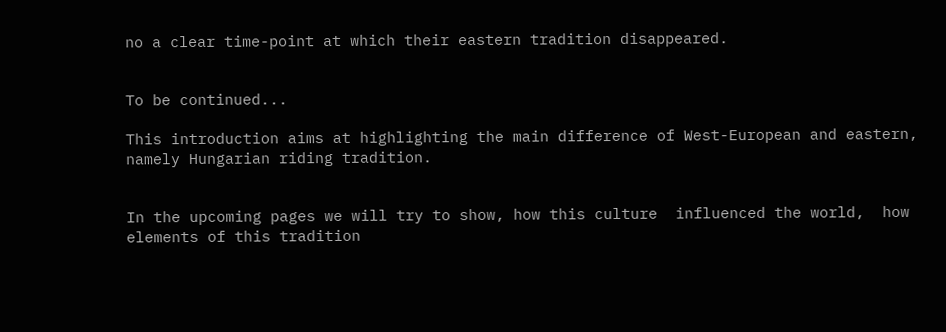no a clear time-point at which their eastern tradition disappeared.


To be continued...

This introduction aims at highlighting the main difference of West-European and eastern, namely Hungarian riding tradition.


In the upcoming pages we will try to show, how this culture  influenced the world,  how elements of this tradition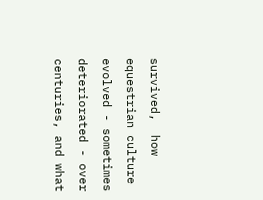survived,  how equestrian culture evolved - sometimes deteriorated - over centuries, and what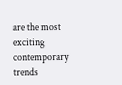are the most exciting contemporary trends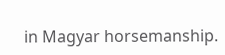in Magyar horsemanship.